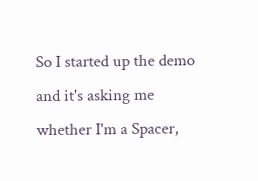So I started up the demo and it's asking me whether I'm a Spacer,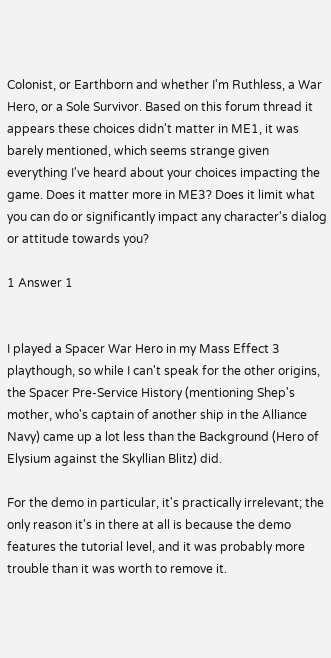Colonist, or Earthborn and whether I'm Ruthless, a War Hero, or a Sole Survivor. Based on this forum thread it appears these choices didn't matter in ME1, it was barely mentioned, which seems strange given everything I've heard about your choices impacting the game. Does it matter more in ME3? Does it limit what you can do or significantly impact any character's dialog or attitude towards you?

1 Answer 1


I played a Spacer War Hero in my Mass Effect 3 playthough, so while I can't speak for the other origins, the Spacer Pre-Service History (mentioning Shep's mother, who's captain of another ship in the Alliance Navy) came up a lot less than the Background (Hero of Elysium against the Skyllian Blitz) did.

For the demo in particular, it's practically irrelevant; the only reason it's in there at all is because the demo features the tutorial level, and it was probably more trouble than it was worth to remove it.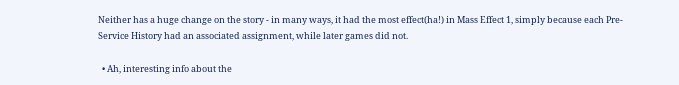Neither has a huge change on the story - in many ways, it had the most effect(ha!) in Mass Effect 1, simply because each Pre-Service History had an associated assignment, while later games did not.

  • Ah, interesting info about the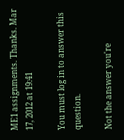ME1 assignments. Thanks. Mar 17, 2012 at 19:41

You must log in to answer this question.

Not the answer you're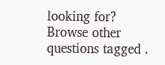looking for? Browse other questions tagged .